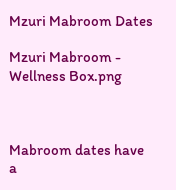Mzuri Mabroom Dates

Mzuri Mabroom - Wellness Box.png



Mabroom dates have a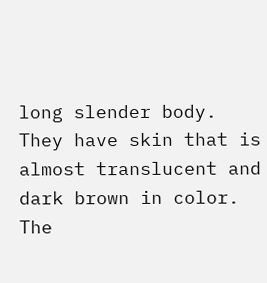long slender body. They have skin that is almost translucent and dark brown in color. The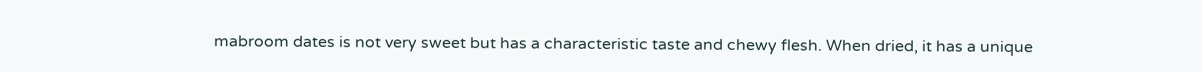mabroom dates is not very sweet but has a characteristic taste and chewy flesh. When dried, it has a unique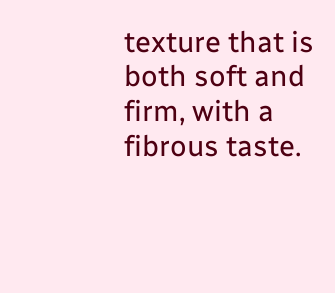texture that is both soft and firm, with a fibrous taste.